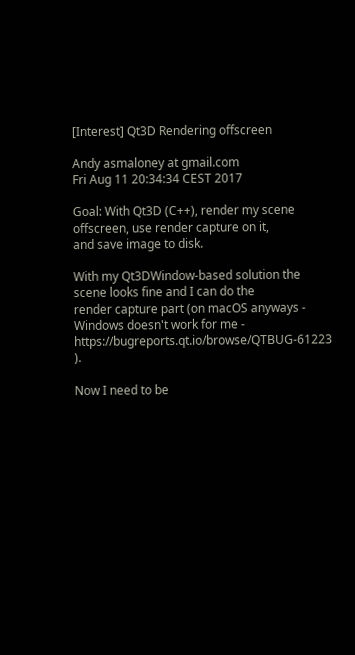[Interest] Qt3D Rendering offscreen

Andy asmaloney at gmail.com
Fri Aug 11 20:34:34 CEST 2017

Goal: With Qt3D (C++), render my scene offscreen, use render capture on it,
and save image to disk.

With my Qt3DWindow-based solution the scene looks fine and I can do the
render capture part (on macOS anyways - Windows doesn't work for me -
https://bugreports.qt.io/browse/QTBUG-61223 ).

Now I need to be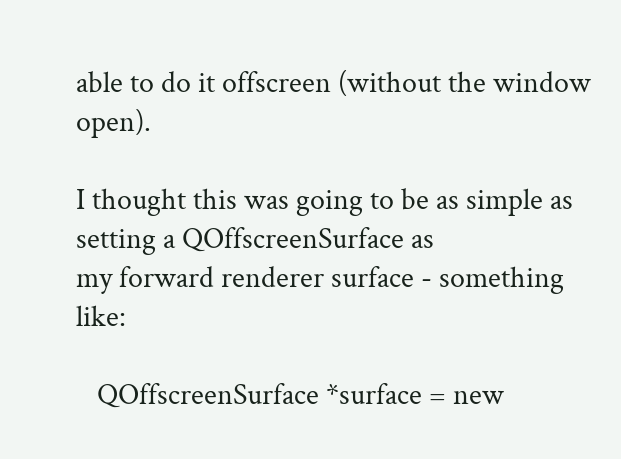able to do it offscreen (without the window open).

I thought this was going to be as simple as setting a QOffscreenSurface as
my forward renderer surface - something like:

   QOffscreenSurface *surface = new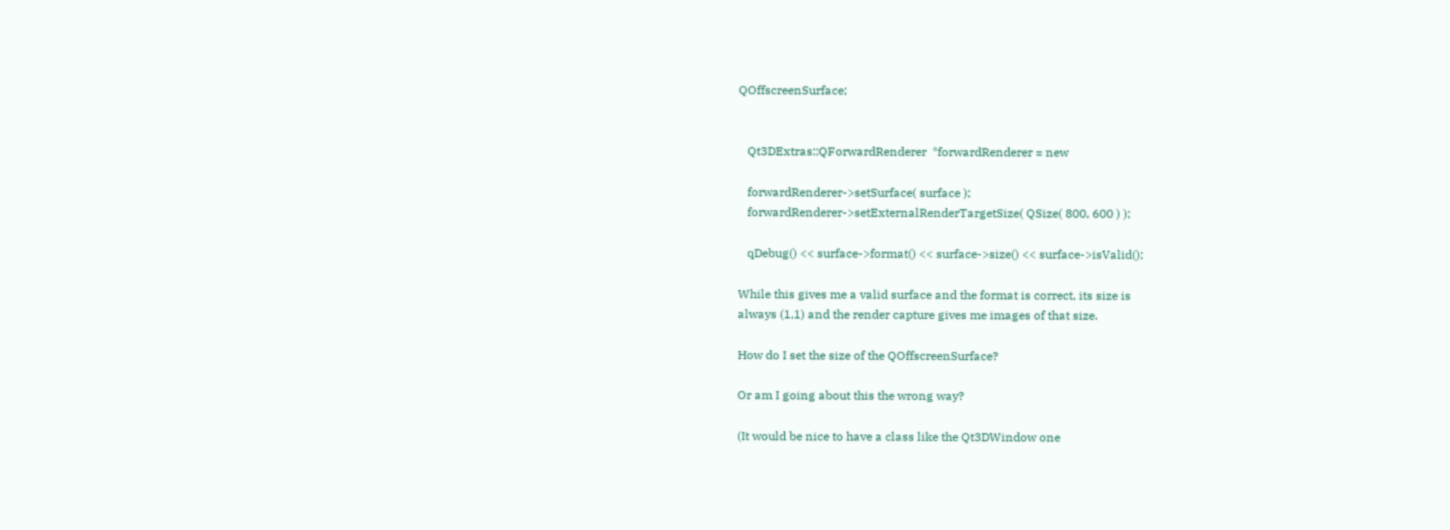QOffscreenSurface;


   Qt3DExtras::QForwardRenderer  *forwardRenderer = new

   forwardRenderer->setSurface( surface );
   forwardRenderer->setExternalRenderTargetSize( QSize( 800, 600 ) );

   qDebug() << surface->format() << surface->size() << surface->isValid();

While this gives me a valid surface and the format is correct, its size is
always (1,1) and the render capture gives me images of that size.

How do I set the size of the QOffscreenSurface?

Or am I going about this the wrong way?

(It would be nice to have a class like the Qt3DWindow one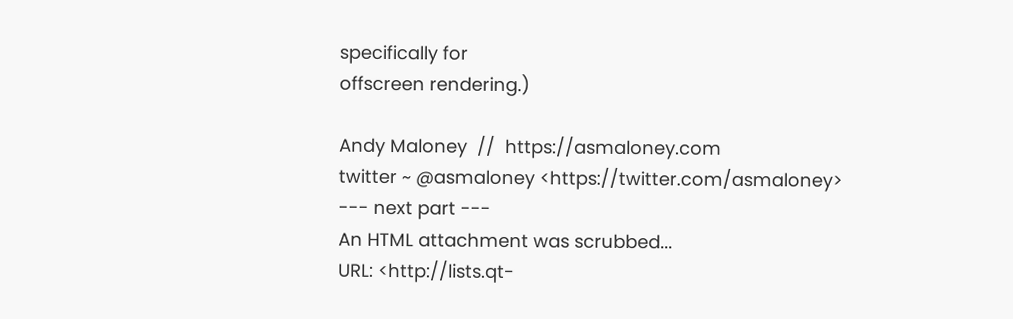specifically for
offscreen rendering.)

Andy Maloney  //  https://asmaloney.com
twitter ~ @asmaloney <https://twitter.com/asmaloney>
--- next part ---
An HTML attachment was scrubbed...
URL: <http://lists.qt-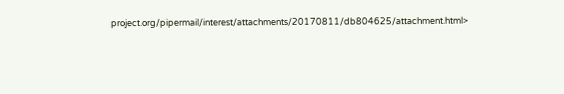project.org/pipermail/interest/attachments/20170811/db804625/attachment.html>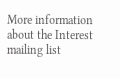More information about the Interest mailing list